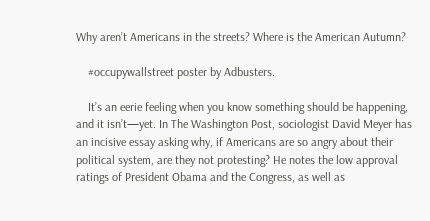Why aren’t Americans in the streets? Where is the American Autumn?

    #occupywallstreet poster by Adbusters.

    It’s an eerie feeling when you know something should be happening, and it isn’t—yet. In The Washington Post, sociologist David Meyer has an incisive essay asking why, if Americans are so angry about their political system, are they not protesting? He notes the low approval ratings of President Obama and the Congress, as well as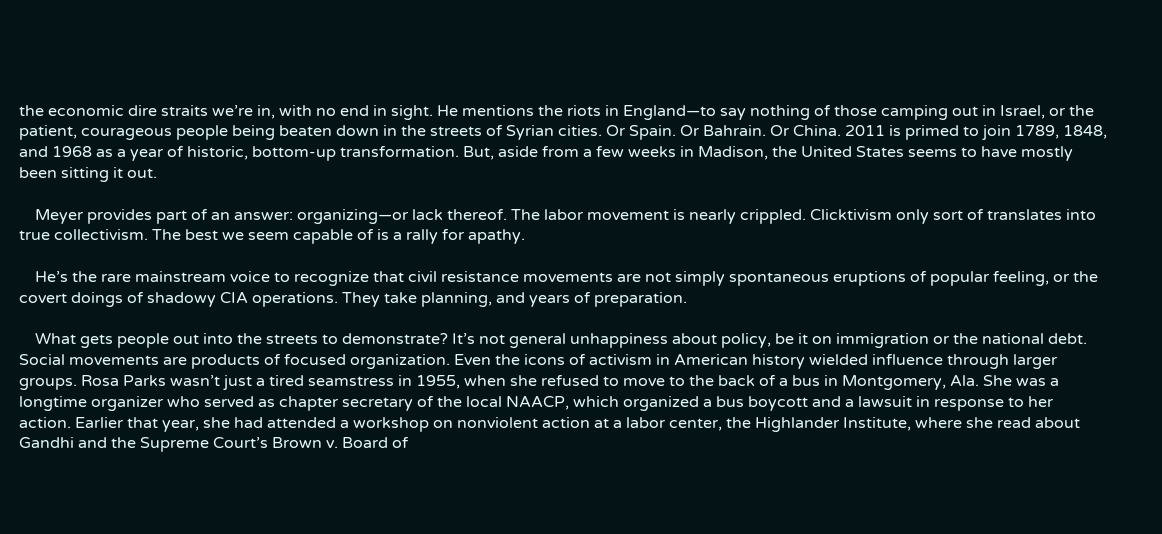the economic dire straits we’re in, with no end in sight. He mentions the riots in England—to say nothing of those camping out in Israel, or the patient, courageous people being beaten down in the streets of Syrian cities. Or Spain. Or Bahrain. Or China. 2011 is primed to join 1789, 1848, and 1968 as a year of historic, bottom-up transformation. But, aside from a few weeks in Madison, the United States seems to have mostly been sitting it out.

    Meyer provides part of an answer: organizing—or lack thereof. The labor movement is nearly crippled. Clicktivism only sort of translates into true collectivism. The best we seem capable of is a rally for apathy.

    He’s the rare mainstream voice to recognize that civil resistance movements are not simply spontaneous eruptions of popular feeling, or the covert doings of shadowy CIA operations. They take planning, and years of preparation.

    What gets people out into the streets to demonstrate? It’s not general unhappiness about policy, be it on immigration or the national debt. Social movements are products of focused organization. Even the icons of activism in American history wielded influence through larger groups. Rosa Parks wasn’t just a tired seamstress in 1955, when she refused to move to the back of a bus in Montgomery, Ala. She was a longtime organizer who served as chapter secretary of the local NAACP, which organized a bus boycott and a lawsuit in response to her action. Earlier that year, she had attended a workshop on nonviolent action at a labor center, the Highlander Institute, where she read about Gandhi and the Supreme Court’s Brown v. Board of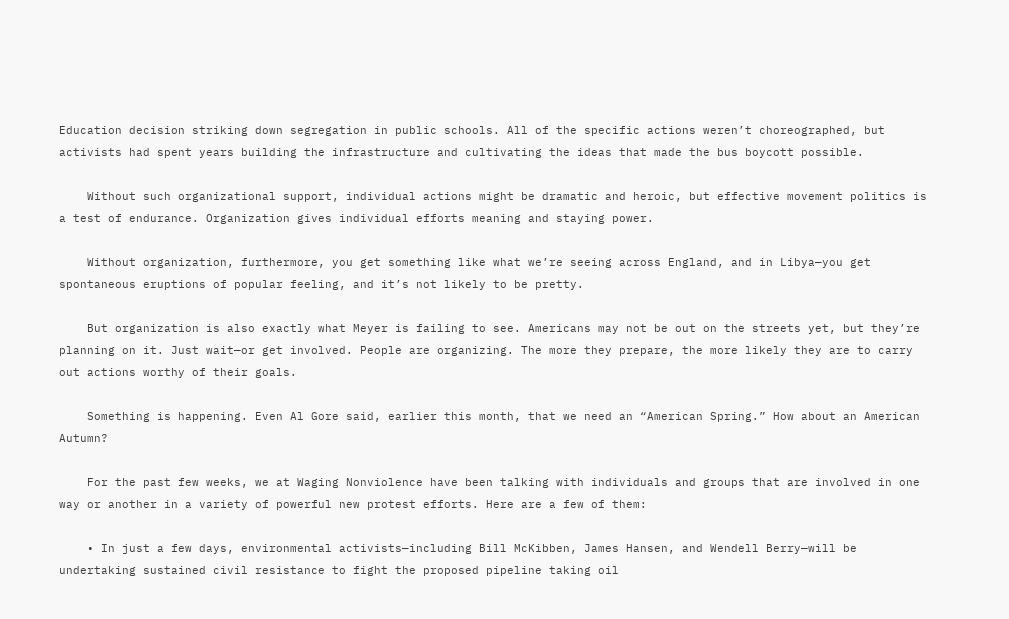Education decision striking down segregation in public schools. All of the specific actions weren’t choreographed, but activists had spent years building the infrastructure and cultivating the ideas that made the bus boycott possible.

    Without such organizational support, individual actions might be dramatic and heroic, but effective movement politics is a test of endurance. Organization gives individual efforts meaning and staying power.

    Without organization, furthermore, you get something like what we’re seeing across England, and in Libya—you get spontaneous eruptions of popular feeling, and it’s not likely to be pretty.

    But organization is also exactly what Meyer is failing to see. Americans may not be out on the streets yet, but they’re planning on it. Just wait—or get involved. People are organizing. The more they prepare, the more likely they are to carry out actions worthy of their goals.

    Something is happening. Even Al Gore said, earlier this month, that we need an “American Spring.” How about an American Autumn?

    For the past few weeks, we at Waging Nonviolence have been talking with individuals and groups that are involved in one way or another in a variety of powerful new protest efforts. Here are a few of them:

    • In just a few days, environmental activists—including Bill McKibben, James Hansen, and Wendell Berry—will be undertaking sustained civil resistance to fight the proposed pipeline taking oil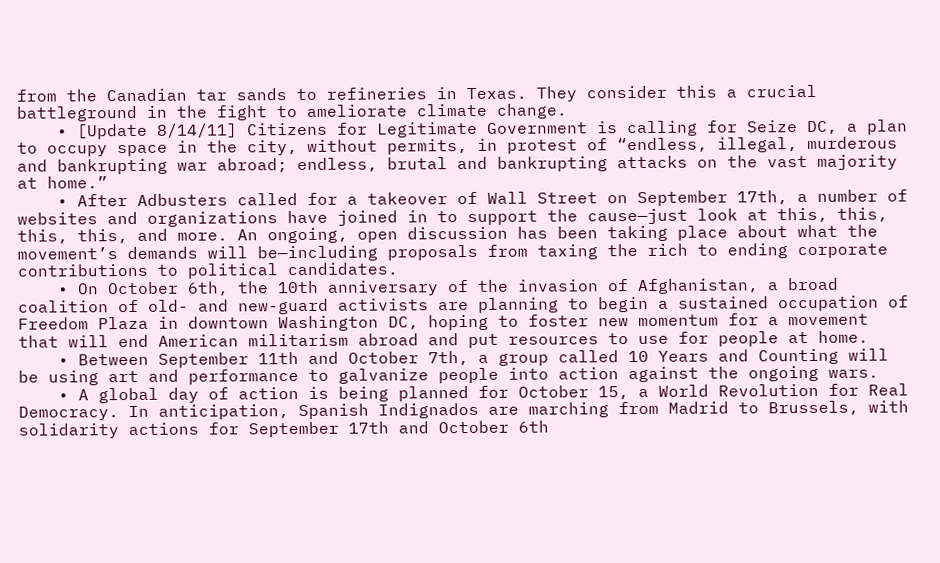from the Canadian tar sands to refineries in Texas. They consider this a crucial battleground in the fight to ameliorate climate change.
    • [Update 8/14/11] Citizens for Legitimate Government is calling for Seize DC, a plan to occupy space in the city, without permits, in protest of “endless, illegal, murderous and bankrupting war abroad; endless, brutal and bankrupting attacks on the vast majority at home.”
    • After Adbusters called for a takeover of Wall Street on September 17th, a number of websites and organizations have joined in to support the cause—just look at this, this, this, this, and more. An ongoing, open discussion has been taking place about what the movement’s demands will be—including proposals from taxing the rich to ending corporate contributions to political candidates.
    • On October 6th, the 10th anniversary of the invasion of Afghanistan, a broad coalition of old- and new-guard activists are planning to begin a sustained occupation of Freedom Plaza in downtown Washington DC, hoping to foster new momentum for a movement that will end American militarism abroad and put resources to use for people at home.
    • Between September 11th and October 7th, a group called 10 Years and Counting will be using art and performance to galvanize people into action against the ongoing wars.
    • A global day of action is being planned for October 15, a World Revolution for Real Democracy. In anticipation, Spanish Indignados are marching from Madrid to Brussels, with solidarity actions for September 17th and October 6th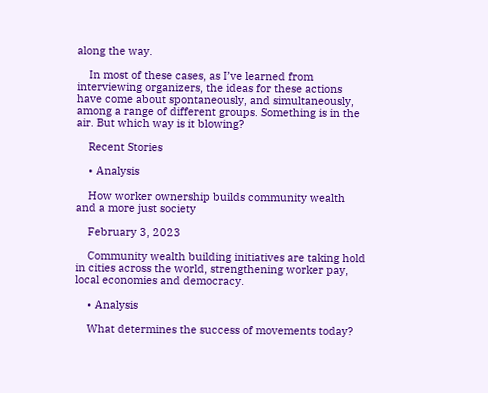along the way.

    In most of these cases, as I’ve learned from interviewing organizers, the ideas for these actions have come about spontaneously, and simultaneously, among a range of different groups. Something is in the air. But which way is it blowing?

    Recent Stories

    • Analysis

    How worker ownership builds community wealth and a more just society

    February 3, 2023

    Community wealth building initiatives are taking hold in cities across the world, strengthening worker pay, local economies and democracy.

    • Analysis

    What determines the success of movements today?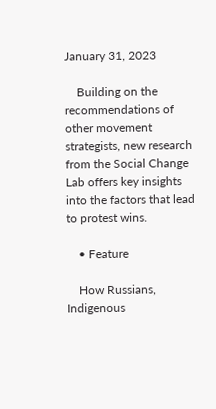January 31, 2023

    Building on the recommendations of other movement strategists, new research from the Social Change Lab offers key insights into the factors that lead to protest wins.

    • Feature

    How Russians, Indigenous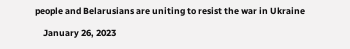people and Belarusians are uniting to resist the war in Ukraine

    January 26, 2023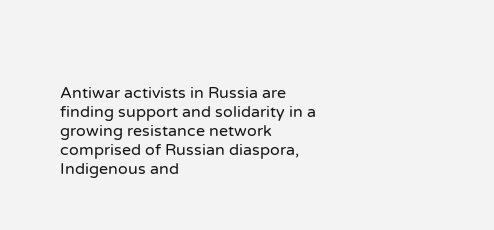Antiwar activists in Russia are finding support and solidarity in a growing resistance network comprised of Russian diaspora, Indigenous and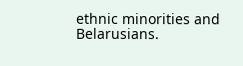ethnic minorities and Belarusians.